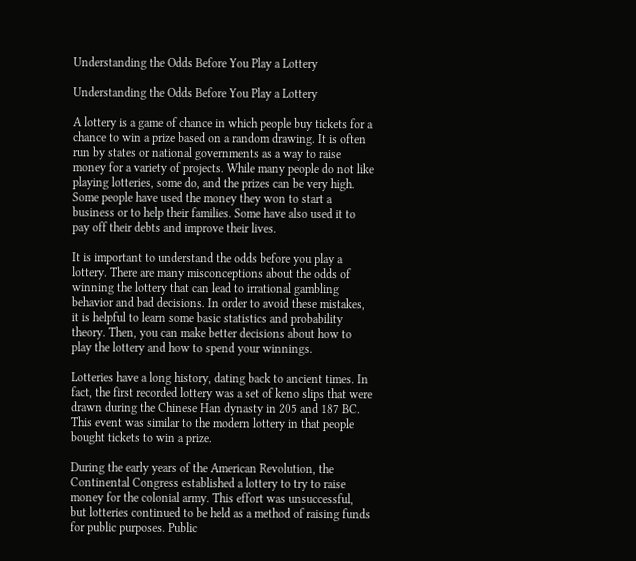Understanding the Odds Before You Play a Lottery

Understanding the Odds Before You Play a Lottery

A lottery is a game of chance in which people buy tickets for a chance to win a prize based on a random drawing. It is often run by states or national governments as a way to raise money for a variety of projects. While many people do not like playing lotteries, some do, and the prizes can be very high. Some people have used the money they won to start a business or to help their families. Some have also used it to pay off their debts and improve their lives.

It is important to understand the odds before you play a lottery. There are many misconceptions about the odds of winning the lottery that can lead to irrational gambling behavior and bad decisions. In order to avoid these mistakes, it is helpful to learn some basic statistics and probability theory. Then, you can make better decisions about how to play the lottery and how to spend your winnings.

Lotteries have a long history, dating back to ancient times. In fact, the first recorded lottery was a set of keno slips that were drawn during the Chinese Han dynasty in 205 and 187 BC. This event was similar to the modern lottery in that people bought tickets to win a prize.

During the early years of the American Revolution, the Continental Congress established a lottery to try to raise money for the colonial army. This effort was unsuccessful, but lotteries continued to be held as a method of raising funds for public purposes. Public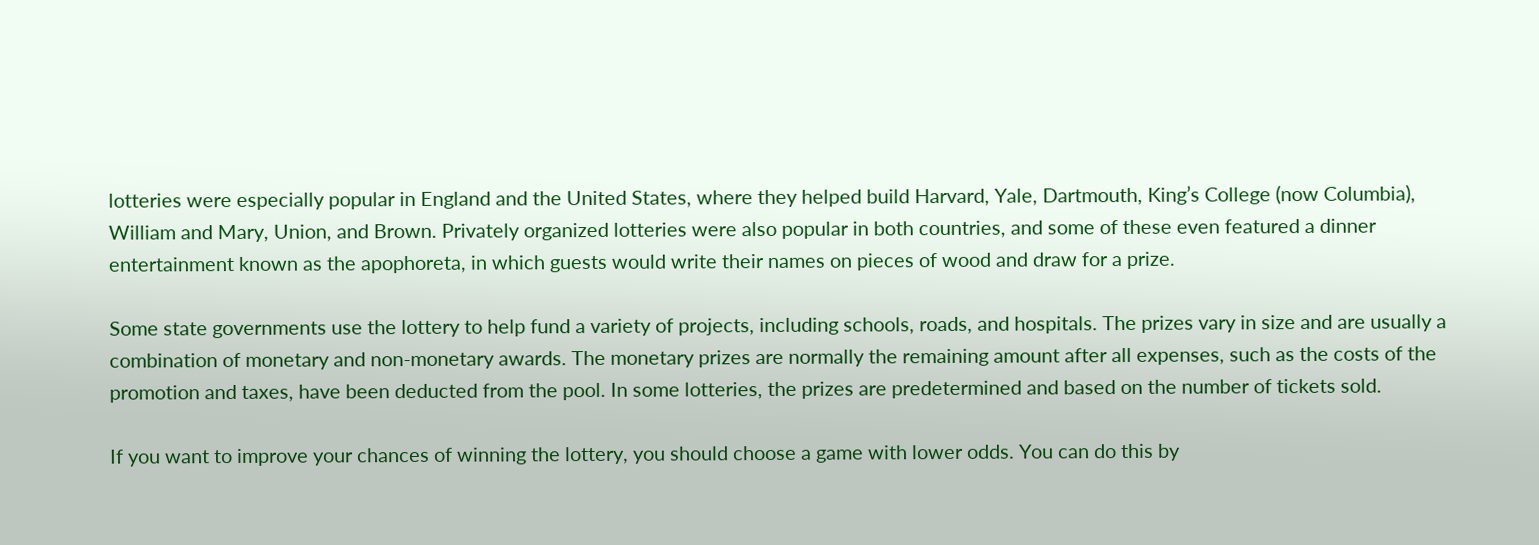lotteries were especially popular in England and the United States, where they helped build Harvard, Yale, Dartmouth, King’s College (now Columbia), William and Mary, Union, and Brown. Privately organized lotteries were also popular in both countries, and some of these even featured a dinner entertainment known as the apophoreta, in which guests would write their names on pieces of wood and draw for a prize.

Some state governments use the lottery to help fund a variety of projects, including schools, roads, and hospitals. The prizes vary in size and are usually a combination of monetary and non-monetary awards. The monetary prizes are normally the remaining amount after all expenses, such as the costs of the promotion and taxes, have been deducted from the pool. In some lotteries, the prizes are predetermined and based on the number of tickets sold.

If you want to improve your chances of winning the lottery, you should choose a game with lower odds. You can do this by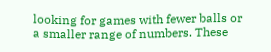looking for games with fewer balls or a smaller range of numbers. These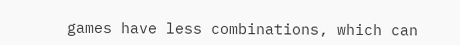games have less combinations, which can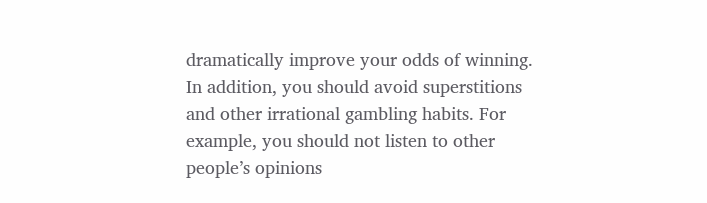dramatically improve your odds of winning. In addition, you should avoid superstitions and other irrational gambling habits. For example, you should not listen to other people’s opinions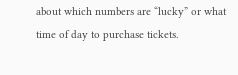about which numbers are “lucky” or what time of day to purchase tickets.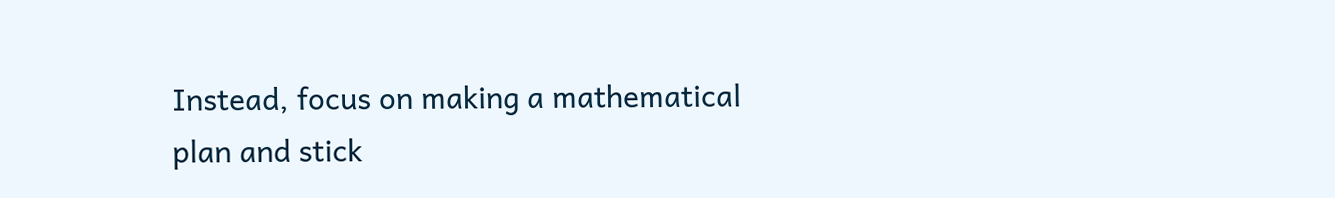Instead, focus on making a mathematical plan and stick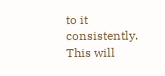to it consistently. This will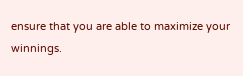ensure that you are able to maximize your winnings.